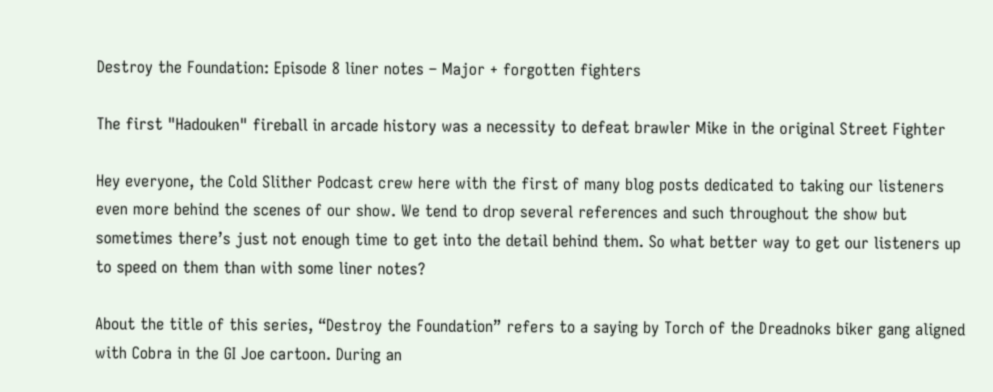Destroy the Foundation: Episode 8 liner notes – Major + forgotten fighters

The first "Hadouken" fireball in arcade history was a necessity to defeat brawler Mike in the original Street Fighter

Hey everyone, the Cold Slither Podcast crew here with the first of many blog posts dedicated to taking our listeners even more behind the scenes of our show. We tend to drop several references and such throughout the show but sometimes there’s just not enough time to get into the detail behind them. So what better way to get our listeners up to speed on them than with some liner notes?

About the title of this series, “Destroy the Foundation” refers to a saying by Torch of the Dreadnoks biker gang aligned with Cobra in the GI Joe cartoon. During an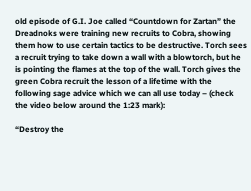old episode of G.I. Joe called “Countdown for Zartan” the Dreadnoks were training new recruits to Cobra, showing them how to use certain tactics to be destructive. Torch sees a recruit trying to take down a wall with a blowtorch, but he is pointing the flames at the top of the wall. Torch gives the green Cobra recruit the lesson of a lifetime with the following sage advice which we can all use today – (check the video below around the 1:23 mark):

“Destroy the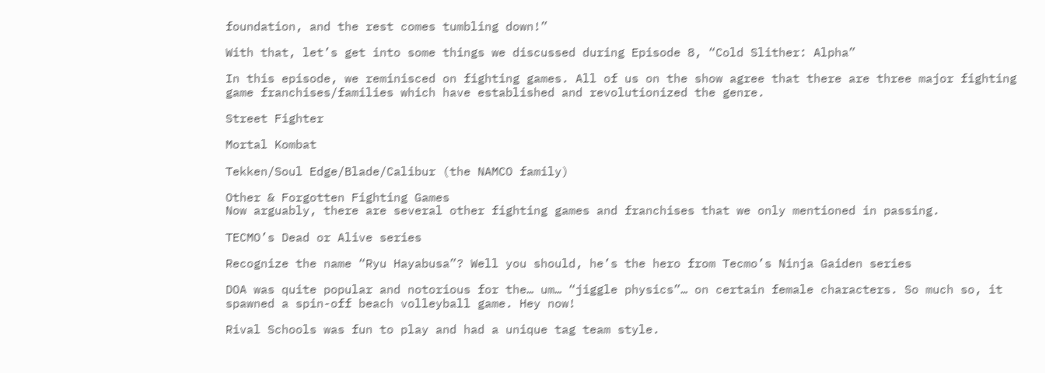foundation, and the rest comes tumbling down!”

With that, let’s get into some things we discussed during Episode 8, “Cold Slither: Alpha”

In this episode, we reminisced on fighting games. All of us on the show agree that there are three major fighting game franchises/families which have established and revolutionized the genre.

Street Fighter

Mortal Kombat

Tekken/Soul Edge/Blade/Calibur (the NAMCO family)

Other & Forgotten Fighting Games
Now arguably, there are several other fighting games and franchises that we only mentioned in passing.

TECMO’s Dead or Alive series

Recognize the name “Ryu Hayabusa”? Well you should, he’s the hero from Tecmo’s Ninja Gaiden series

DOA was quite popular and notorious for the… um… “jiggle physics”… on certain female characters. So much so, it spawned a spin-off beach volleyball game. Hey now!

Rival Schools was fun to play and had a unique tag team style.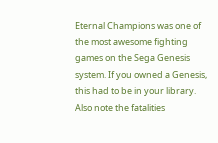Eternal Champions was one of the most awesome fighting games on the Sega Genesis system. If you owned a Genesis, this had to be in your library. Also note the fatalities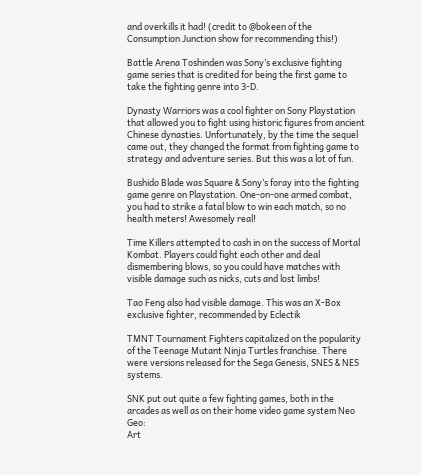and overkills it had! (credit to @bokeen of the Consumption Junction show for recommending this!)

Battle Arena Toshinden was Sony’s exclusive fighting game series that is credited for being the first game to take the fighting genre into 3-D.

Dynasty Warriors was a cool fighter on Sony Playstation that allowed you to fight using historic figures from ancient Chinese dynasties. Unfortunately, by the time the sequel came out, they changed the format from fighting game to strategy and adventure series. But this was a lot of fun.

Bushido Blade was Square & Sony’s foray into the fighting game genre on Playstation. One-on-one armed combat, you had to strike a fatal blow to win each match, so no health meters! Awesomely real!

Time Killers attempted to cash in on the success of Mortal Kombat. Players could fight each other and deal dismembering blows, so you could have matches with visible damage such as nicks, cuts and lost limbs!

Tao Feng also had visible damage. This was an X-Box exclusive fighter, recommended by Eclectik

TMNT Tournament Fighters capitalized on the popularity of the Teenage Mutant Ninja Turtles franchise. There were versions released for the Sega Genesis, SNES & NES systems.

SNK put out quite a few fighting games, both in the arcades as well as on their home video game system Neo Geo:
Art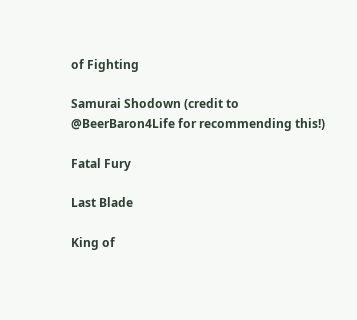of Fighting

Samurai Shodown (credit to @BeerBaron4Life for recommending this!)

Fatal Fury

Last Blade

King of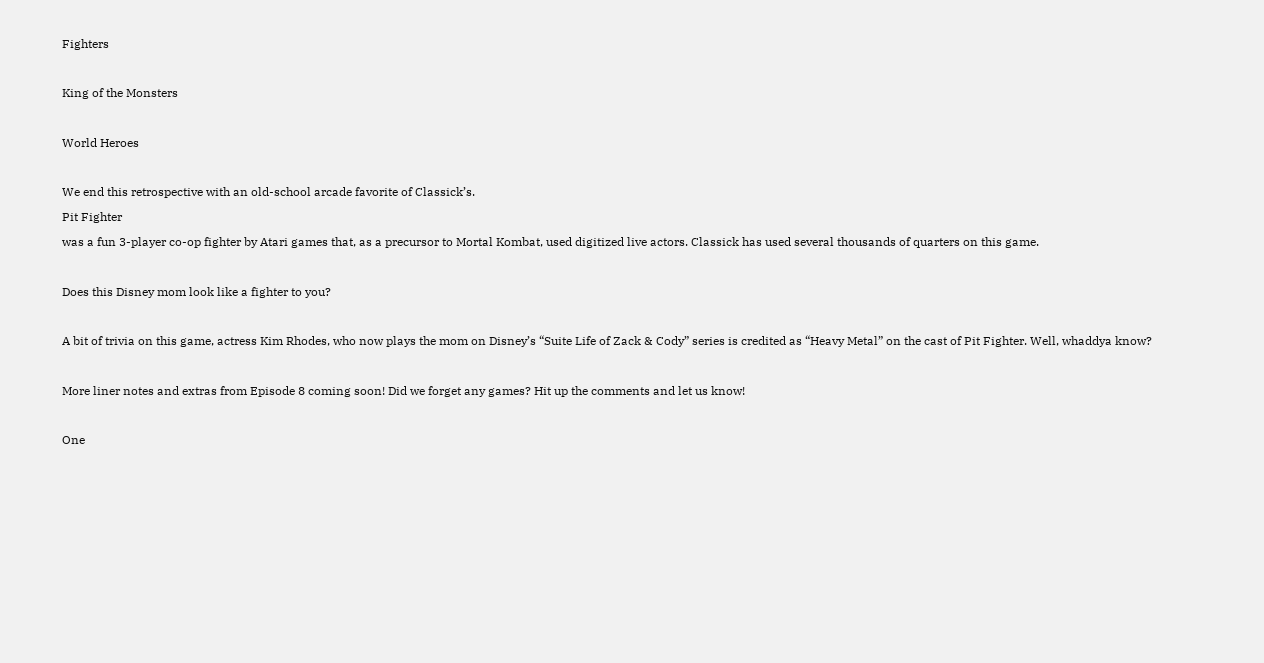Fighters

King of the Monsters

World Heroes

We end this retrospective with an old-school arcade favorite of Classick’s.
Pit Fighter
was a fun 3-player co-op fighter by Atari games that, as a precursor to Mortal Kombat, used digitized live actors. Classick has used several thousands of quarters on this game.

Does this Disney mom look like a fighter to you?

A bit of trivia on this game, actress Kim Rhodes, who now plays the mom on Disney’s “Suite Life of Zack & Cody” series is credited as “Heavy Metal” on the cast of Pit Fighter. Well, whaddya know?

More liner notes and extras from Episode 8 coming soon! Did we forget any games? Hit up the comments and let us know!

One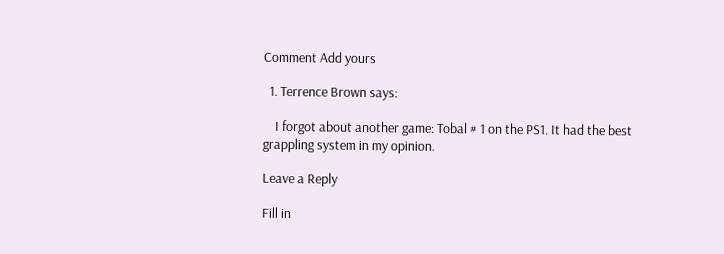Comment Add yours

  1. Terrence Brown says:

    I forgot about another game: Tobal # 1 on the PS1. It had the best grappling system in my opinion.

Leave a Reply

Fill in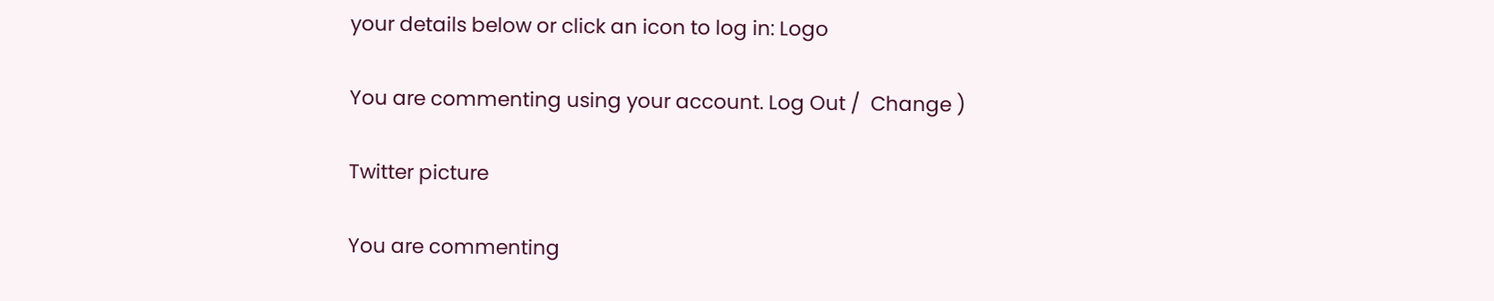your details below or click an icon to log in: Logo

You are commenting using your account. Log Out /  Change )

Twitter picture

You are commenting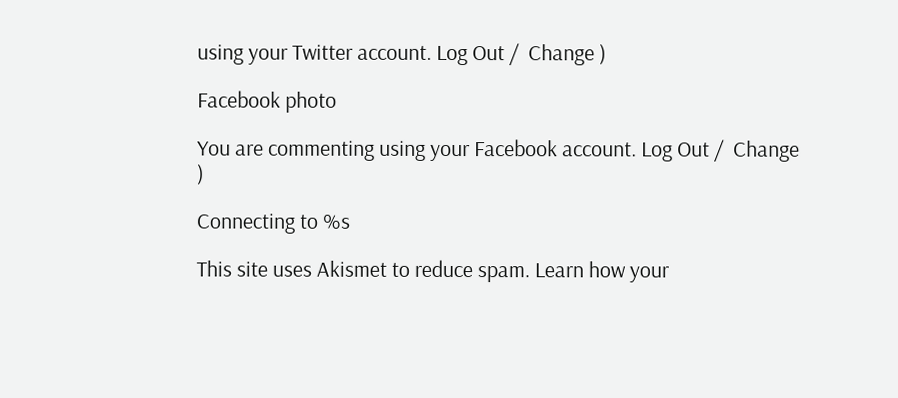using your Twitter account. Log Out /  Change )

Facebook photo

You are commenting using your Facebook account. Log Out /  Change )

Connecting to %s

This site uses Akismet to reduce spam. Learn how your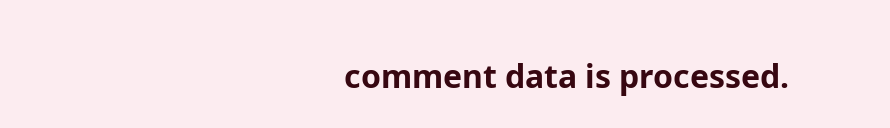comment data is processed.